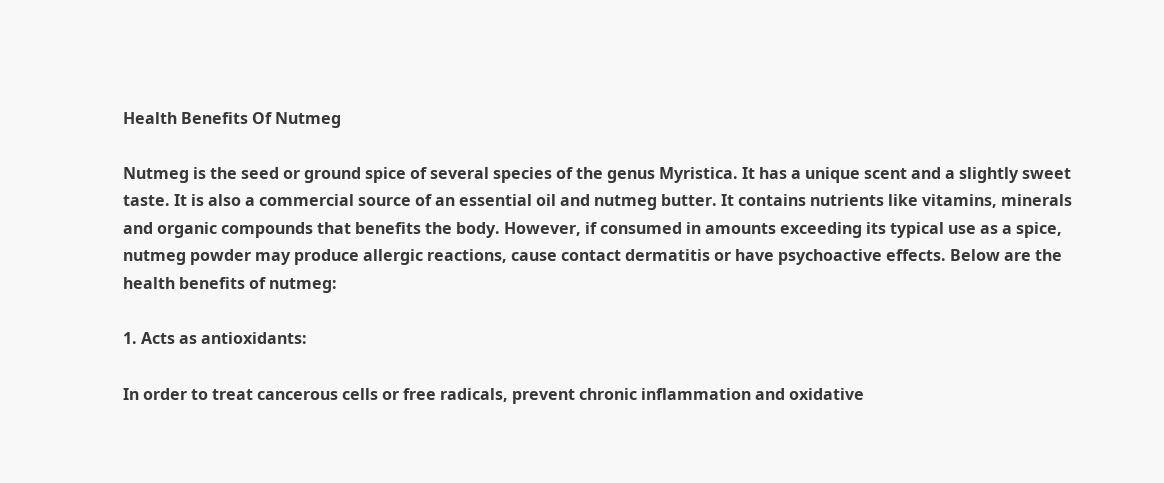Health Benefits Of Nutmeg

Nutmeg is the seed or ground spice of several species of the genus Myristica. It has a unique scent and a slightly sweet taste. It is also a commercial source of an essential oil and nutmeg butter. It contains nutrients like vitamins, minerals and organic compounds that benefits the body. However, if consumed in amounts exceeding its typical use as a spice, nutmeg powder may produce allergic reactions, cause contact dermatitis or have psychoactive effects. Below are the health benefits of nutmeg:

1. Acts as antioxidants:

In order to treat cancerous cells or free radicals, prevent chronic inflammation and oxidative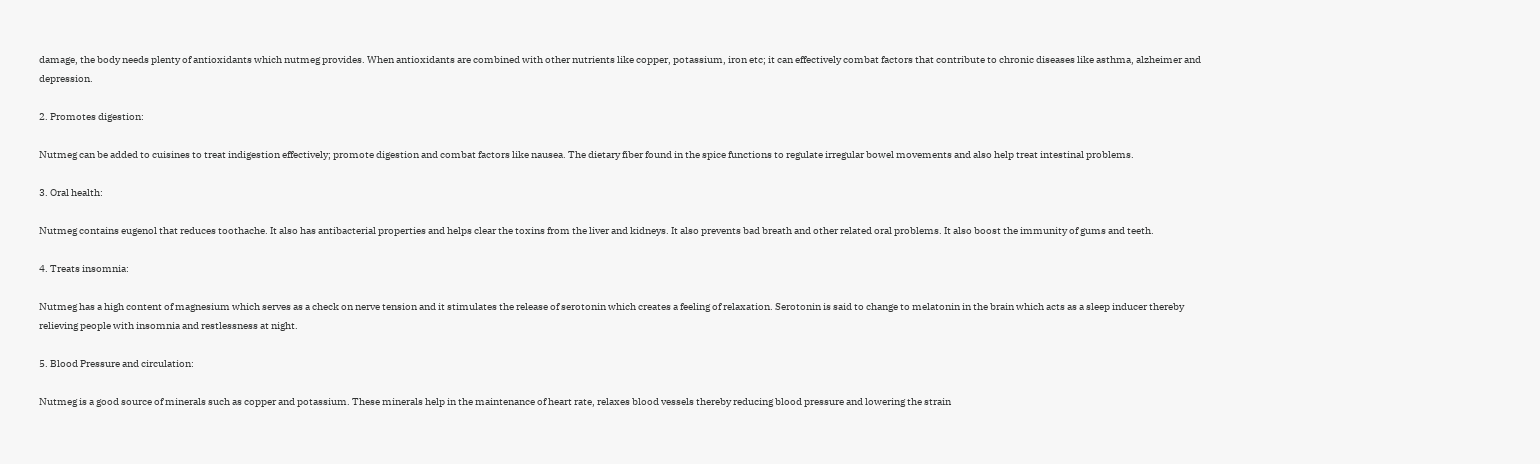damage, the body needs plenty of antioxidants which nutmeg provides. When antioxidants are combined with other nutrients like copper, potassium, iron etc; it can effectively combat factors that contribute to chronic diseases like asthma, alzheimer and depression.

2. Promotes digestion:

Nutmeg can be added to cuisines to treat indigestion effectively; promote digestion and combat factors like nausea. The dietary fiber found in the spice functions to regulate irregular bowel movements and also help treat intestinal problems.

3. Oral health:

Nutmeg contains eugenol that reduces toothache. It also has antibacterial properties and helps clear the toxins from the liver and kidneys. It also prevents bad breath and other related oral problems. It also boost the immunity of gums and teeth.

4. Treats insomnia:

Nutmeg has a high content of magnesium which serves as a check on nerve tension and it stimulates the release of serotonin which creates a feeling of relaxation. Serotonin is said to change to melatonin in the brain which acts as a sleep inducer thereby relieving people with insomnia and restlessness at night.

5. Blood Pressure and circulation:

Nutmeg is a good source of minerals such as copper and potassium. These minerals help in the maintenance of heart rate, relaxes blood vessels thereby reducing blood pressure and lowering the strain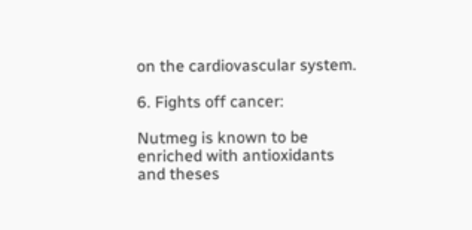on the cardiovascular system.

6. Fights off cancer:

Nutmeg is known to be enriched with antioxidants and theses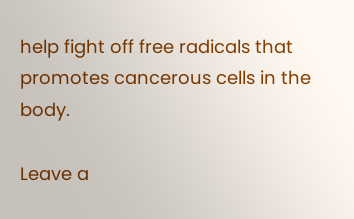help fight off free radicals that promotes cancerous cells in the body.

Leave a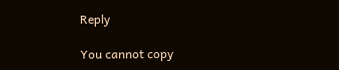Reply

You cannot copy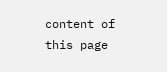content of this page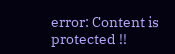error: Content is protected !!